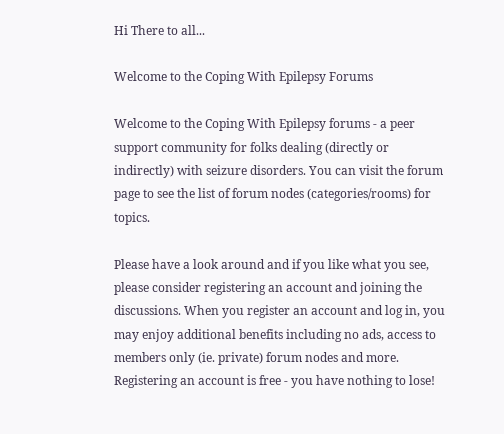Hi There to all...

Welcome to the Coping With Epilepsy Forums

Welcome to the Coping With Epilepsy forums - a peer support community for folks dealing (directly or indirectly) with seizure disorders. You can visit the forum page to see the list of forum nodes (categories/rooms) for topics.

Please have a look around and if you like what you see, please consider registering an account and joining the discussions. When you register an account and log in, you may enjoy additional benefits including no ads, access to members only (ie. private) forum nodes and more. Registering an account is free - you have nothing to lose!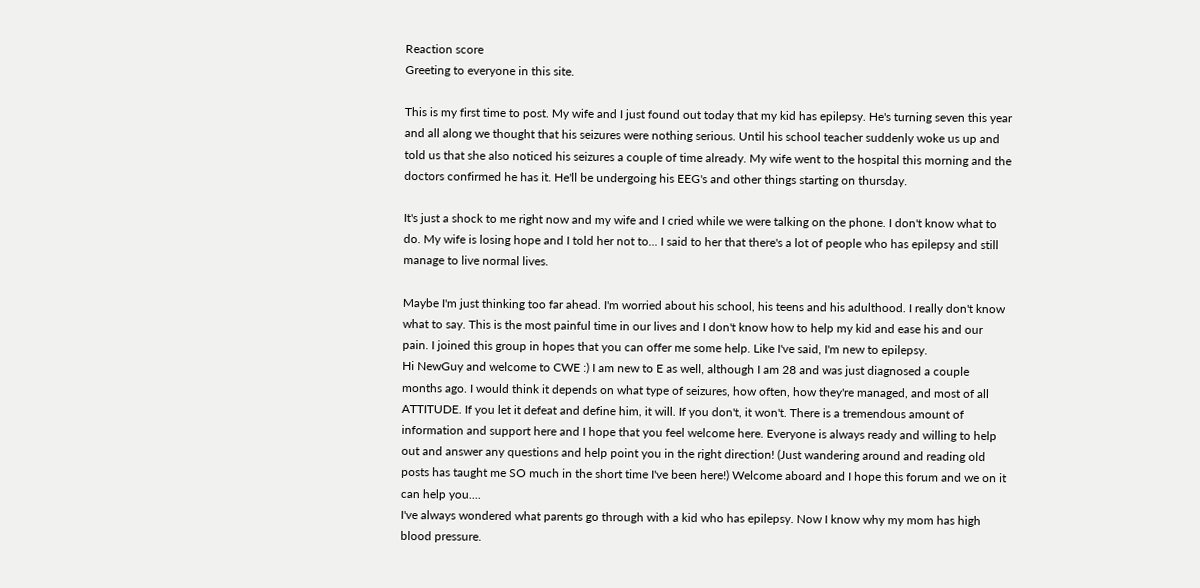Reaction score
Greeting to everyone in this site.

This is my first time to post. My wife and I just found out today that my kid has epilepsy. He's turning seven this year and all along we thought that his seizures were nothing serious. Until his school teacher suddenly woke us up and told us that she also noticed his seizures a couple of time already. My wife went to the hospital this morning and the doctors confirmed he has it. He'll be undergoing his EEG's and other things starting on thursday.

It's just a shock to me right now and my wife and I cried while we were talking on the phone. I don't know what to do. My wife is losing hope and I told her not to... I said to her that there's a lot of people who has epilepsy and still manage to live normal lives.

Maybe I'm just thinking too far ahead. I'm worried about his school, his teens and his adulthood. I really don't know what to say. This is the most painful time in our lives and I don't know how to help my kid and ease his and our pain. I joined this group in hopes that you can offer me some help. Like I've said, I'm new to epilepsy.
Hi NewGuy and welcome to CWE :) I am new to E as well, although I am 28 and was just diagnosed a couple months ago. I would think it depends on what type of seizures, how often, how they're managed, and most of all ATTITUDE. If you let it defeat and define him, it will. If you don't, it won't. There is a tremendous amount of information and support here and I hope that you feel welcome here. Everyone is always ready and willing to help out and answer any questions and help point you in the right direction! (Just wandering around and reading old posts has taught me SO much in the short time I've been here!) Welcome aboard and I hope this forum and we on it can help you....
I've always wondered what parents go through with a kid who has epilepsy. Now I know why my mom has high blood pressure.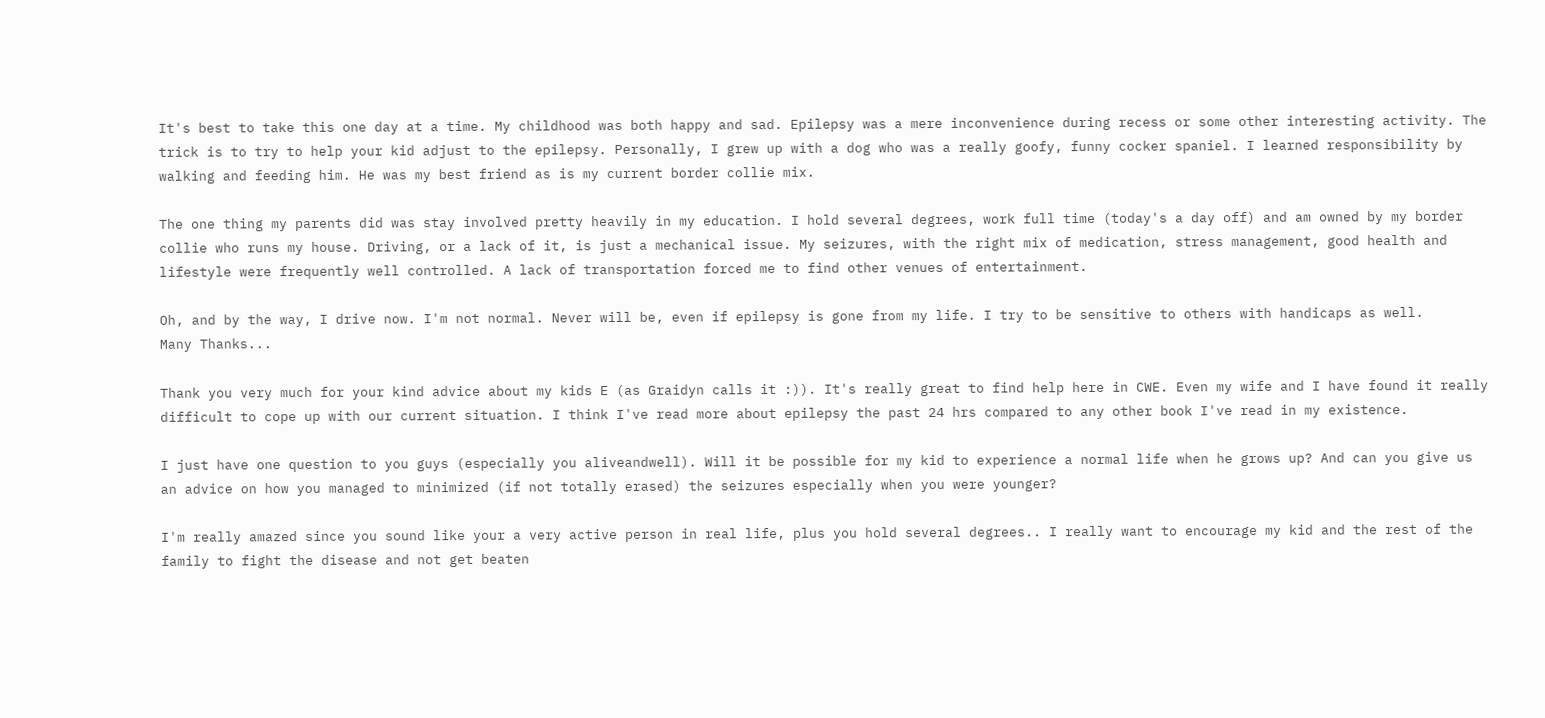It's best to take this one day at a time. My childhood was both happy and sad. Epilepsy was a mere inconvenience during recess or some other interesting activity. The trick is to try to help your kid adjust to the epilepsy. Personally, I grew up with a dog who was a really goofy, funny cocker spaniel. I learned responsibility by walking and feeding him. He was my best friend as is my current border collie mix.

The one thing my parents did was stay involved pretty heavily in my education. I hold several degrees, work full time (today's a day off) and am owned by my border collie who runs my house. Driving, or a lack of it, is just a mechanical issue. My seizures, with the right mix of medication, stress management, good health and lifestyle were frequently well controlled. A lack of transportation forced me to find other venues of entertainment.

Oh, and by the way, I drive now. I'm not normal. Never will be, even if epilepsy is gone from my life. I try to be sensitive to others with handicaps as well.
Many Thanks...

Thank you very much for your kind advice about my kids E (as Graidyn calls it :)). It's really great to find help here in CWE. Even my wife and I have found it really difficult to cope up with our current situation. I think I've read more about epilepsy the past 24 hrs compared to any other book I've read in my existence.

I just have one question to you guys (especially you aliveandwell). Will it be possible for my kid to experience a normal life when he grows up? And can you give us an advice on how you managed to minimized (if not totally erased) the seizures especially when you were younger?

I'm really amazed since you sound like your a very active person in real life, plus you hold several degrees.. I really want to encourage my kid and the rest of the family to fight the disease and not get beaten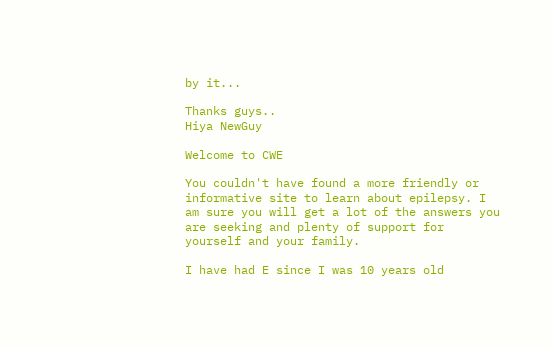by it...

Thanks guys..
Hiya NewGuy

Welcome to CWE

You couldn't have found a more friendly or informative site to learn about epilepsy. I am sure you will get a lot of the answers you are seeking and plenty of support for yourself and your family.

I have had E since I was 10 years old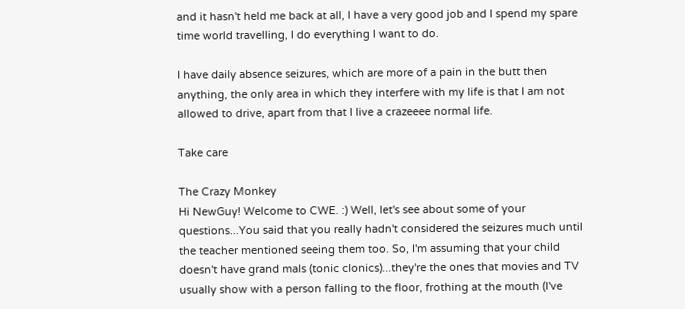and it hasn't held me back at all, I have a very good job and I spend my spare time world travelling, I do everything I want to do.

I have daily absence seizures, which are more of a pain in the butt then anything, the only area in which they interfere with my life is that I am not allowed to drive, apart from that I live a crazeeee normal life.

Take care

The Crazy Monkey
Hi NewGuy! Welcome to CWE. :) Well, let's see about some of your questions...You said that you really hadn't considered the seizures much until the teacher mentioned seeing them too. So, I'm assuming that your child doesn't have grand mals (tonic clonics)...they're the ones that movies and TV usually show with a person falling to the floor, frothing at the mouth (I've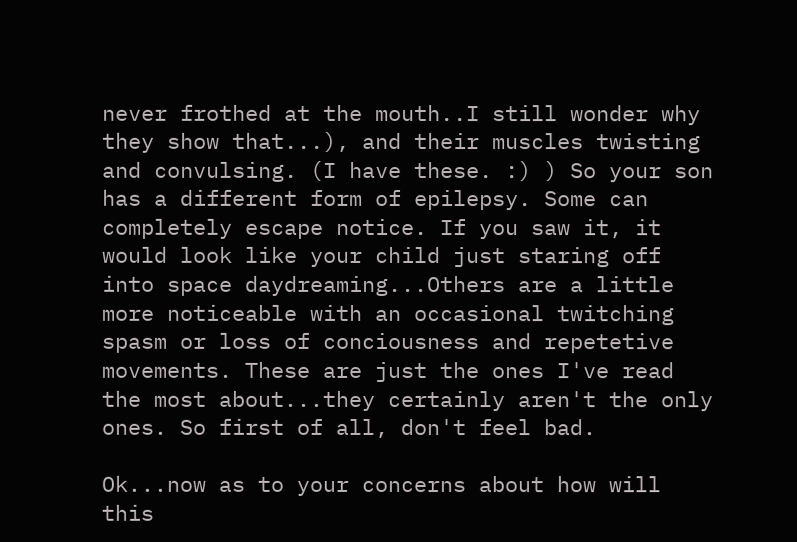never frothed at the mouth..I still wonder why they show that...), and their muscles twisting and convulsing. (I have these. :) ) So your son has a different form of epilepsy. Some can completely escape notice. If you saw it, it would look like your child just staring off into space daydreaming...Others are a little more noticeable with an occasional twitching spasm or loss of conciousness and repetetive movements. These are just the ones I've read the most about...they certainly aren't the only ones. So first of all, don't feel bad.

Ok...now as to your concerns about how will this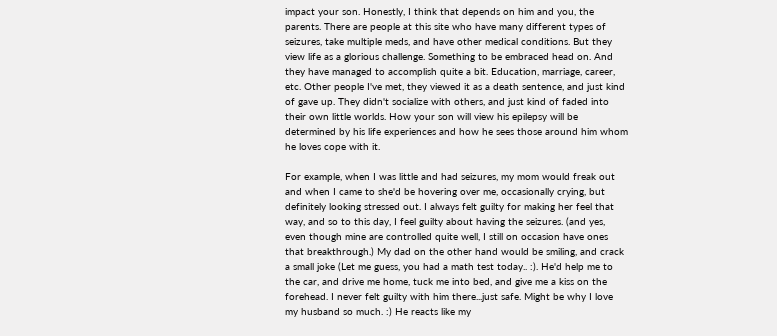impact your son. Honestly, I think that depends on him and you, the parents. There are people at this site who have many different types of seizures, take multiple meds, and have other medical conditions. But they view life as a glorious challenge. Something to be embraced head on. And they have managed to accomplish quite a bit. Education, marriage, career, etc. Other people I've met, they viewed it as a death sentence, and just kind of gave up. They didn't socialize with others, and just kind of faded into their own little worlds. How your son will view his epilepsy will be determined by his life experiences and how he sees those around him whom he loves cope with it.

For example, when I was little and had seizures, my mom would freak out and when I came to she'd be hovering over me, occasionally crying, but definitely looking stressed out. I always felt guilty for making her feel that way, and so to this day, I feel guilty about having the seizures. (and yes, even though mine are controlled quite well, I still on occasion have ones that breakthrough.) My dad on the other hand would be smiling, and crack a small joke (Let me guess, you had a math test today.. :). He'd help me to the car, and drive me home, tuck me into bed, and give me a kiss on the forehead. I never felt guilty with him there...just safe. Might be why I love my husband so much. :) He reacts like my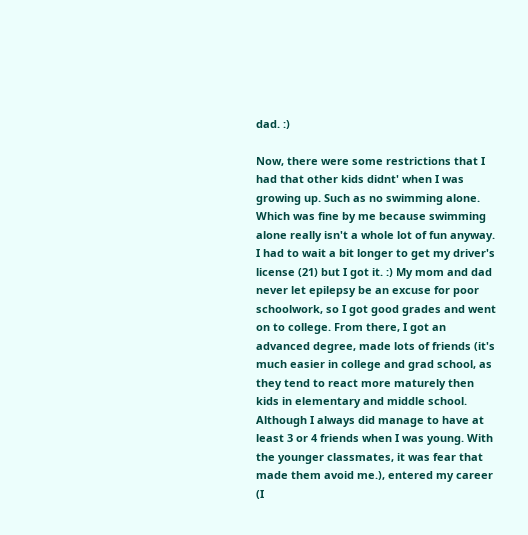dad. :)

Now, there were some restrictions that I had that other kids didnt' when I was growing up. Such as no swimming alone. Which was fine by me because swimming alone really isn't a whole lot of fun anyway. I had to wait a bit longer to get my driver's license (21) but I got it. :) My mom and dad never let epilepsy be an excuse for poor schoolwork, so I got good grades and went on to college. From there, I got an advanced degree, made lots of friends (it's much easier in college and grad school, as they tend to react more maturely then kids in elementary and middle school. Although I always did manage to have at least 3 or 4 friends when I was young. With the younger classmates, it was fear that made them avoid me.), entered my career (I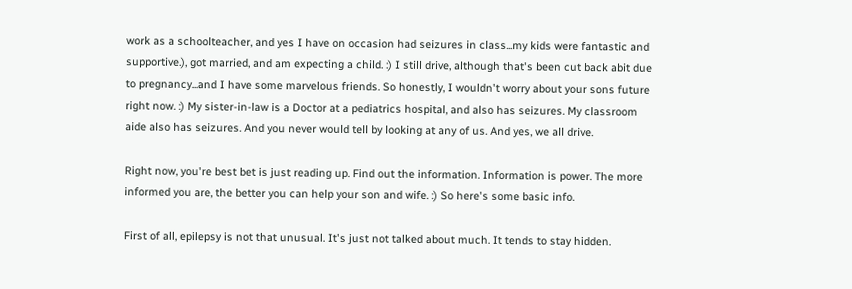work as a schoolteacher, and yes I have on occasion had seizures in class...my kids were fantastic and supportive.), got married, and am expecting a child. :) I still drive, although that's been cut back abit due to pregnancy...and I have some marvelous friends. So honestly, I wouldn't worry about your sons future right now. :) My sister-in-law is a Doctor at a pediatrics hospital, and also has seizures. My classroom aide also has seizures. And you never would tell by looking at any of us. And yes, we all drive.

Right now, you're best bet is just reading up. Find out the information. Information is power. The more informed you are, the better you can help your son and wife. :) So here's some basic info.

First of all, epilepsy is not that unusual. It's just not talked about much. It tends to stay hidden.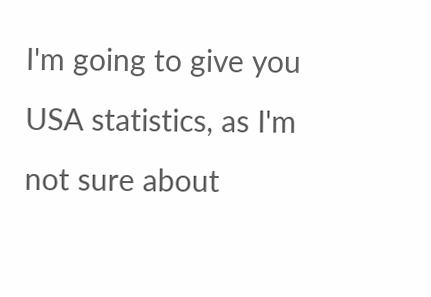I'm going to give you USA statistics, as I'm not sure about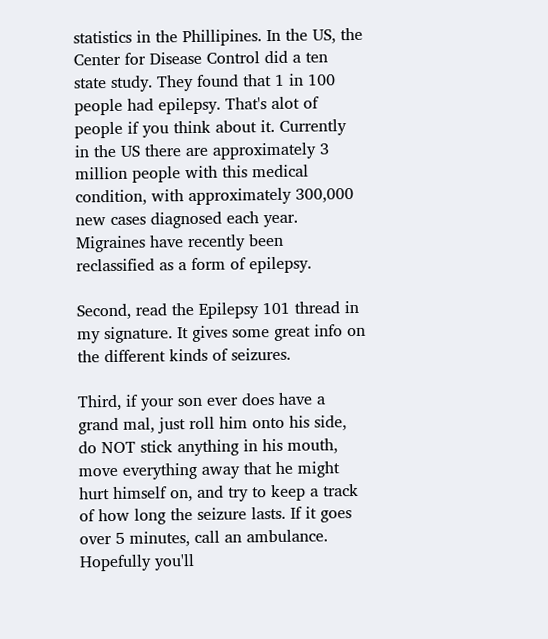statistics in the Phillipines. In the US, the Center for Disease Control did a ten state study. They found that 1 in 100 people had epilepsy. That's alot of people if you think about it. Currently in the US there are approximately 3 million people with this medical condition, with approximately 300,000 new cases diagnosed each year. Migraines have recently been reclassified as a form of epilepsy.

Second, read the Epilepsy 101 thread in my signature. It gives some great info on the different kinds of seizures.

Third, if your son ever does have a grand mal, just roll him onto his side, do NOT stick anything in his mouth, move everything away that he might hurt himself on, and try to keep a track of how long the seizure lasts. If it goes over 5 minutes, call an ambulance. Hopefully you'll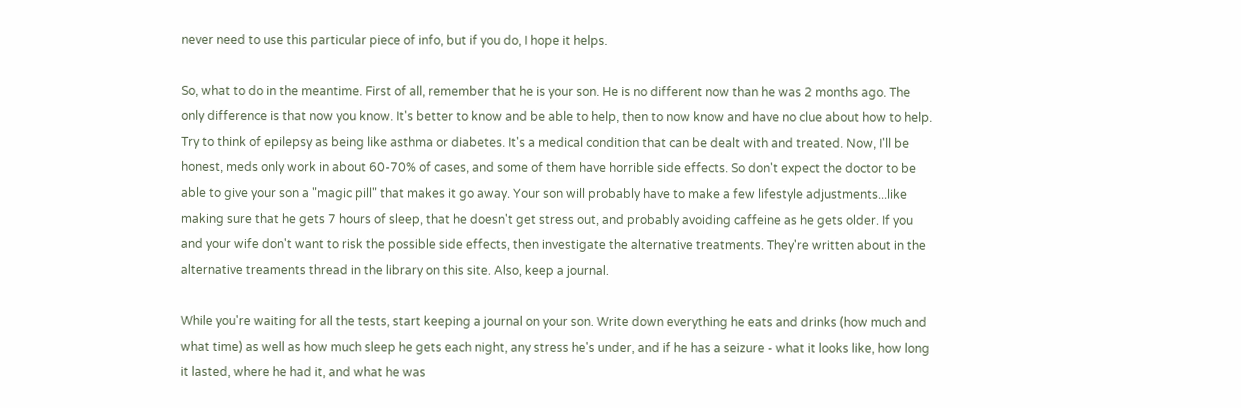never need to use this particular piece of info, but if you do, I hope it helps.

So, what to do in the meantime. First of all, remember that he is your son. He is no different now than he was 2 months ago. The only difference is that now you know. It's better to know and be able to help, then to now know and have no clue about how to help. Try to think of epilepsy as being like asthma or diabetes. It's a medical condition that can be dealt with and treated. Now, I'll be honest, meds only work in about 60-70% of cases, and some of them have horrible side effects. So don't expect the doctor to be able to give your son a "magic pill" that makes it go away. Your son will probably have to make a few lifestyle adjustments...like making sure that he gets 7 hours of sleep, that he doesn't get stress out, and probably avoiding caffeine as he gets older. If you and your wife don't want to risk the possible side effects, then investigate the alternative treatments. They're written about in the alternative treaments thread in the library on this site. Also, keep a journal.

While you're waiting for all the tests, start keeping a journal on your son. Write down everything he eats and drinks (how much and what time) as well as how much sleep he gets each night, any stress he's under, and if he has a seizure - what it looks like, how long it lasted, where he had it, and what he was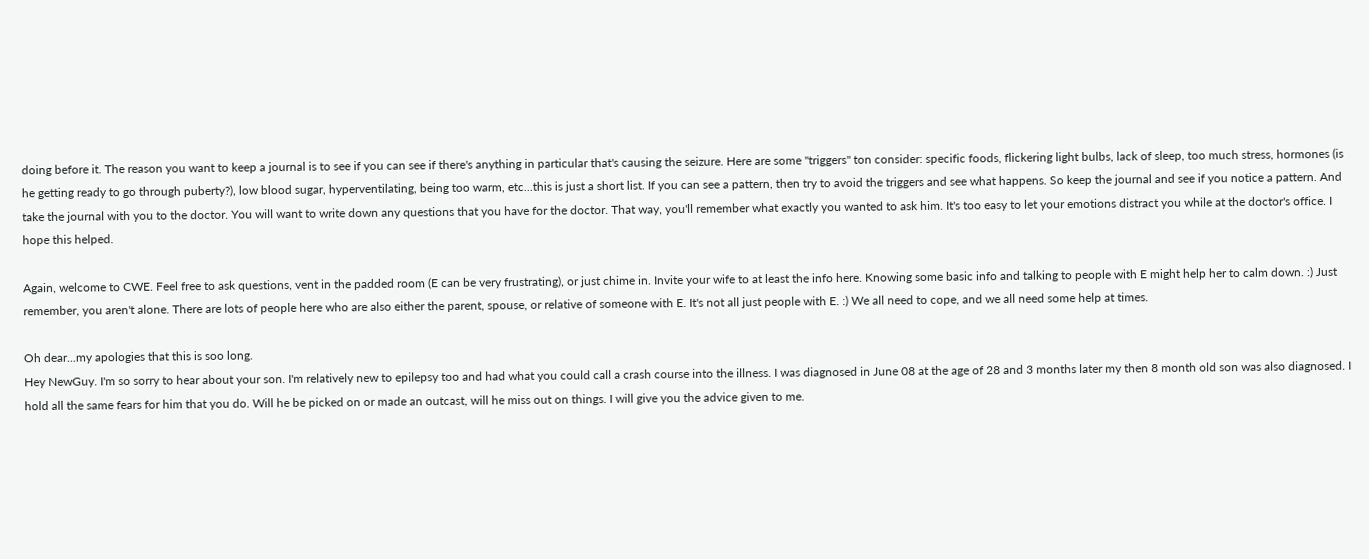doing before it. The reason you want to keep a journal is to see if you can see if there's anything in particular that's causing the seizure. Here are some "triggers" ton consider: specific foods, flickering light bulbs, lack of sleep, too much stress, hormones (is he getting ready to go through puberty?), low blood sugar, hyperventilating, being too warm, etc...this is just a short list. If you can see a pattern, then try to avoid the triggers and see what happens. So keep the journal and see if you notice a pattern. And take the journal with you to the doctor. You will want to write down any questions that you have for the doctor. That way, you'll remember what exactly you wanted to ask him. It's too easy to let your emotions distract you while at the doctor's office. I hope this helped.

Again, welcome to CWE. Feel free to ask questions, vent in the padded room (E can be very frustrating), or just chime in. Invite your wife to at least the info here. Knowing some basic info and talking to people with E might help her to calm down. :) Just remember, you aren't alone. There are lots of people here who are also either the parent, spouse, or relative of someone with E. It's not all just people with E. :) We all need to cope, and we all need some help at times.

Oh dear...my apologies that this is soo long.
Hey NewGuy. I'm so sorry to hear about your son. I'm relatively new to epilepsy too and had what you could call a crash course into the illness. I was diagnosed in June 08 at the age of 28 and 3 months later my then 8 month old son was also diagnosed. I hold all the same fears for him that you do. Will he be picked on or made an outcast, will he miss out on things. I will give you the advice given to me.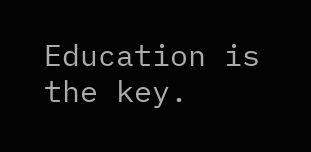Education is the key.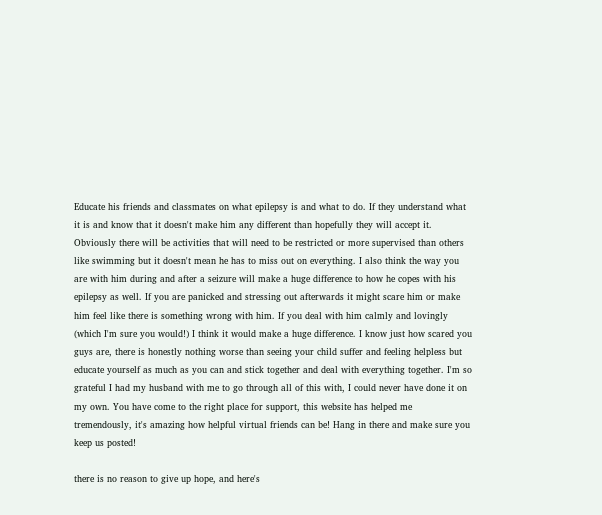Educate his friends and classmates on what epilepsy is and what to do. If they understand what it is and know that it doesn't make him any different than hopefully they will accept it. Obviously there will be activities that will need to be restricted or more supervised than others like swimming but it doesn't mean he has to miss out on everything. I also think the way you are with him during and after a seizure will make a huge difference to how he copes with his epilepsy as well. If you are panicked and stressing out afterwards it might scare him or make him feel like there is something wrong with him. If you deal with him calmly and lovingly (which I'm sure you would!) I think it would make a huge difference. I know just how scared you guys are, there is honestly nothing worse than seeing your child suffer and feeling helpless but educate yourself as much as you can and stick together and deal with everything together. I'm so grateful I had my husband with me to go through all of this with, I could never have done it on my own. You have come to the right place for support, this website has helped me tremendously, it's amazing how helpful virtual friends can be! Hang in there and make sure you keep us posted!

there is no reason to give up hope, and here's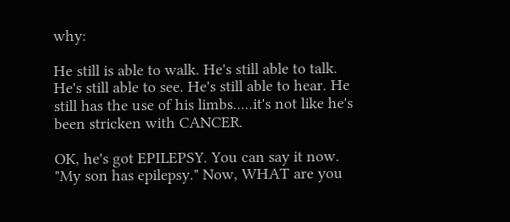why:

He still is able to walk. He's still able to talk. He's still able to see. He's still able to hear. He still has the use of his limbs.....it's not like he's been stricken with CANCER.

OK, he's got EPILEPSY. You can say it now. "My son has epilepsy." Now, WHAT are you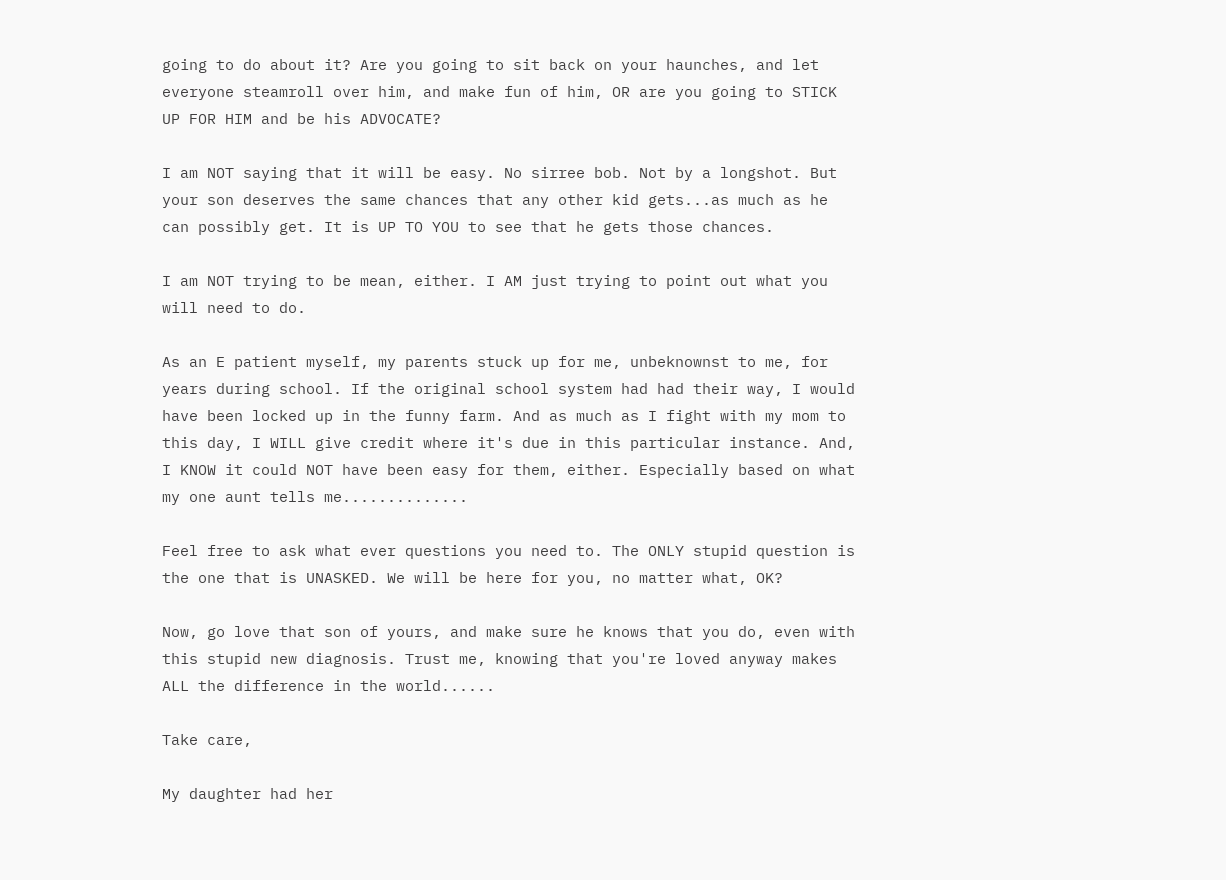going to do about it? Are you going to sit back on your haunches, and let everyone steamroll over him, and make fun of him, OR are you going to STICK UP FOR HIM and be his ADVOCATE?

I am NOT saying that it will be easy. No sirree bob. Not by a longshot. But your son deserves the same chances that any other kid gets...as much as he can possibly get. It is UP TO YOU to see that he gets those chances.

I am NOT trying to be mean, either. I AM just trying to point out what you will need to do.

As an E patient myself, my parents stuck up for me, unbeknownst to me, for years during school. If the original school system had had their way, I would have been locked up in the funny farm. And as much as I fight with my mom to this day, I WILL give credit where it's due in this particular instance. And, I KNOW it could NOT have been easy for them, either. Especially based on what my one aunt tells me..............

Feel free to ask what ever questions you need to. The ONLY stupid question is the one that is UNASKED. We will be here for you, no matter what, OK?

Now, go love that son of yours, and make sure he knows that you do, even with this stupid new diagnosis. Trust me, knowing that you're loved anyway makes ALL the difference in the world......

Take care,

My daughter had her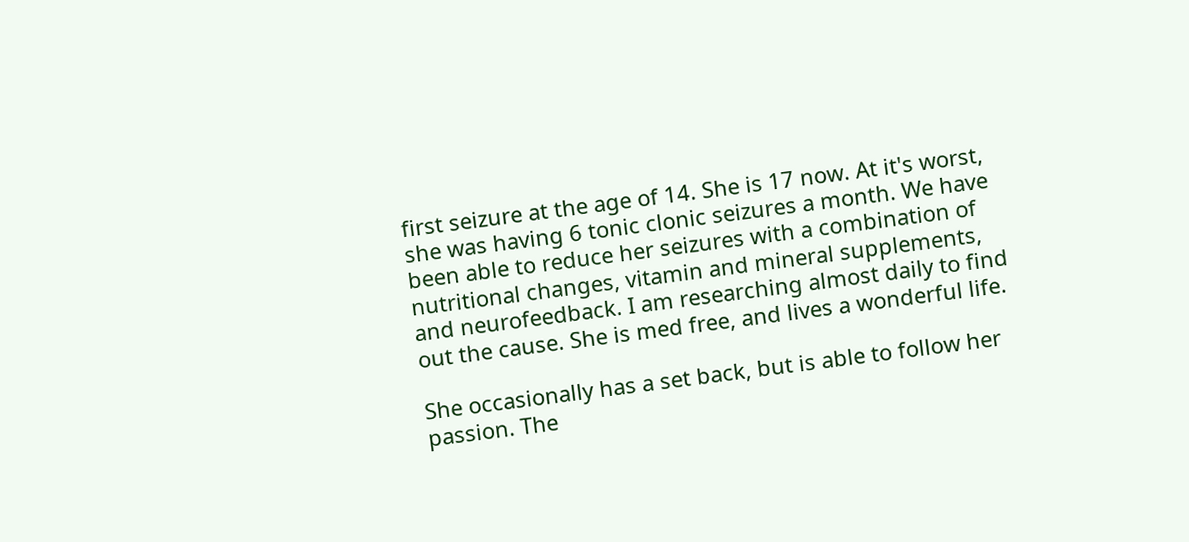first seizure at the age of 14. She is 17 now. At it's worst, she was having 6 tonic clonic seizures a month. We have been able to reduce her seizures with a combination of nutritional changes, vitamin and mineral supplements, and neurofeedback. I am researching almost daily to find out the cause. She is med free, and lives a wonderful life.

She occasionally has a set back, but is able to follow her passion. The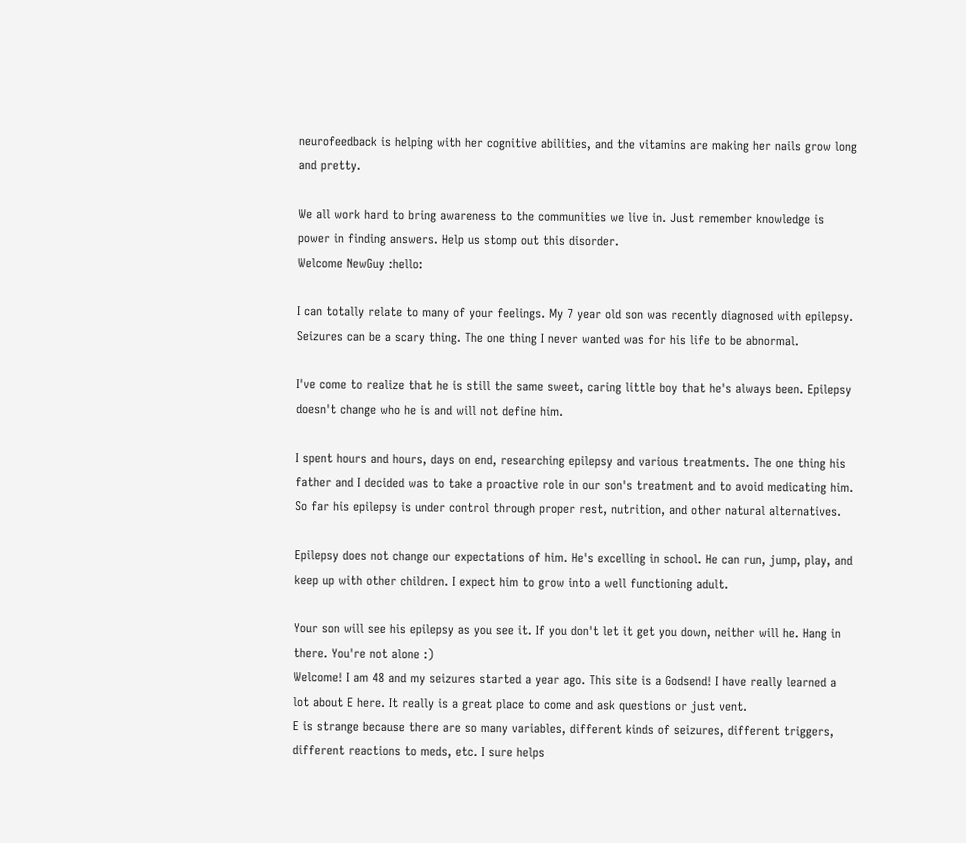neurofeedback is helping with her cognitive abilities, and the vitamins are making her nails grow long and pretty.

We all work hard to bring awareness to the communities we live in. Just remember knowledge is power in finding answers. Help us stomp out this disorder.
Welcome NewGuy :hello:

I can totally relate to many of your feelings. My 7 year old son was recently diagnosed with epilepsy. Seizures can be a scary thing. The one thing I never wanted was for his life to be abnormal.

I've come to realize that he is still the same sweet, caring little boy that he's always been. Epilepsy doesn't change who he is and will not define him.

I spent hours and hours, days on end, researching epilepsy and various treatments. The one thing his father and I decided was to take a proactive role in our son's treatment and to avoid medicating him. So far his epilepsy is under control through proper rest, nutrition, and other natural alternatives.

Epilepsy does not change our expectations of him. He's excelling in school. He can run, jump, play, and keep up with other children. I expect him to grow into a well functioning adult.

Your son will see his epilepsy as you see it. If you don't let it get you down, neither will he. Hang in there. You're not alone :)
Welcome! I am 48 and my seizures started a year ago. This site is a Godsend! I have really learned a lot about E here. It really is a great place to come and ask questions or just vent.
E is strange because there are so many variables, different kinds of seizures, different triggers, different reactions to meds, etc. I sure helps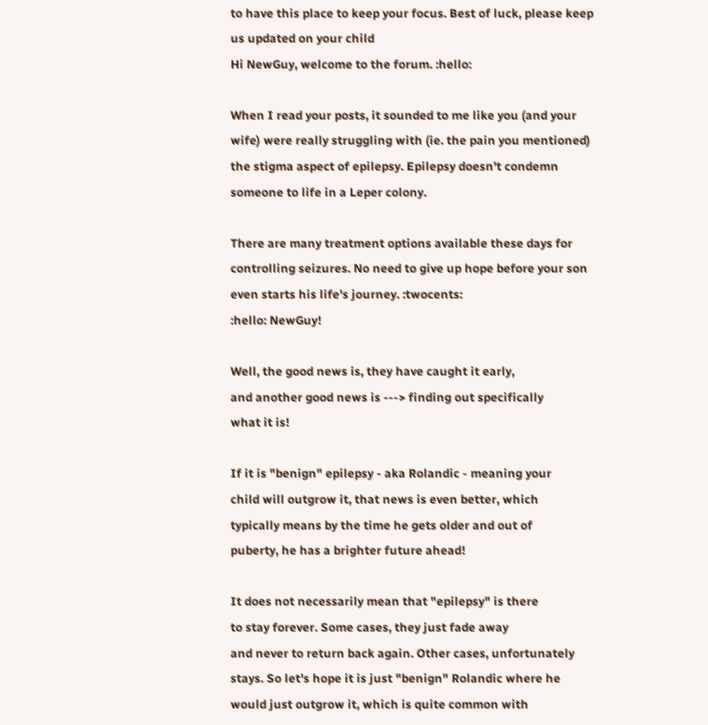to have this place to keep your focus. Best of luck, please keep us updated on your child
Hi NewGuy, welcome to the forum. :hello:

When I read your posts, it sounded to me like you (and your wife) were really struggling with (ie. the pain you mentioned) the stigma aspect of epilepsy. Epilepsy doesn't condemn someone to life in a Leper colony.

There are many treatment options available these days for controlling seizures. No need to give up hope before your son even starts his life's journey. :twocents:
:hello: NewGuy!

Well, the good news is, they have caught it early,
and another good news is ---> finding out specifically
what it is!

If it is "benign" epilepsy - aka Rolandic - meaning your
child will outgrow it, that news is even better, which
typically means by the time he gets older and out of
puberty, he has a brighter future ahead!

It does not necessarily mean that "epilepsy" is there
to stay forever. Some cases, they just fade away
and never to return back again. Other cases, unfortunately
stays. So let's hope it is just "benign" Rolandic where he
would just outgrow it, which is quite common with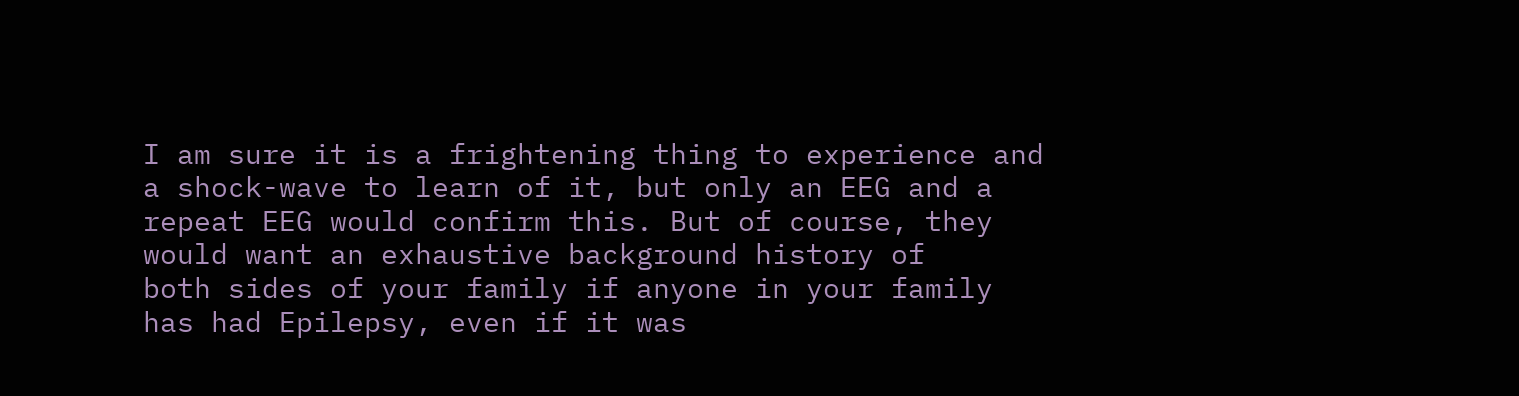I am sure it is a frightening thing to experience and
a shock-wave to learn of it, but only an EEG and a
repeat EEG would confirm this. But of course, they
would want an exhaustive background history of
both sides of your family if anyone in your family
has had Epilepsy, even if it was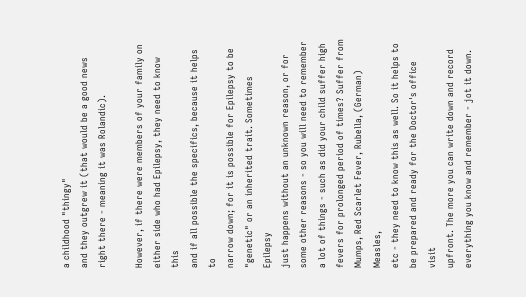a childhood "thingy"
and they outgrew it (that would be a good news
right there - meaning it was Rolandic).

However, if there were members of your family on
either side who had Epilepsy, they need to know this
and if all possible the specifics, because it helps to
narrow down; for it is possible for Epilepsy to be
"genetic" or an inherited trait. Sometimes Epilepsy
just happens without an unknown reason, or for
some other reasons - so you will need to remember
a lot of things - such as did your child suffer high
fevers for prolonged period of times? Suffer from
Mumps, Red Scarlet Fever, Rubella, (German) Measles,
etc - they need to know this as well. So it helps to
be prepared and ready for the Doctor's office visit
upfront. The more you can write down and record
everything you know and remember - jot it down.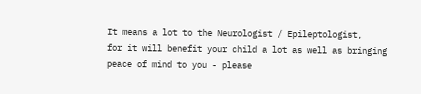It means a lot to the Neurologist / Epileptologist,
for it will benefit your child a lot as well as bringing
peace of mind to you - please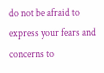do not be afraid to
express your fears and concerns to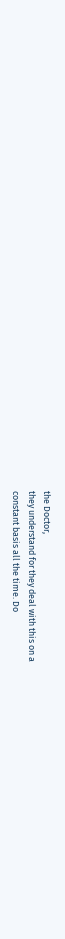the Doctor,
they understand for they deal with this on a
constant basis all the time. Do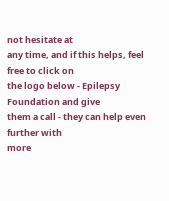not hesitate at
any time, and if this helps, feel free to click on
the logo below - Epilepsy Foundation and give
them a call - they can help even further with
more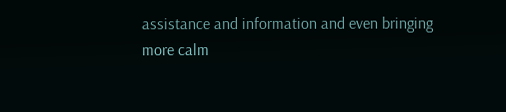assistance and information and even bringing
more calm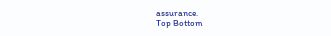assurance.
Top Bottom